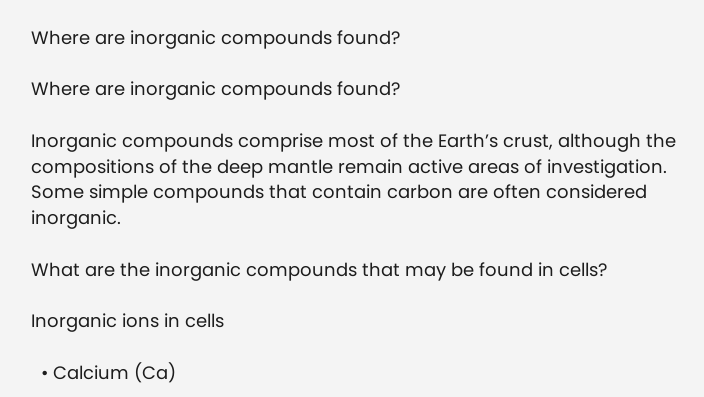Where are inorganic compounds found?

Where are inorganic compounds found?

Inorganic compounds comprise most of the Earth’s crust, although the compositions of the deep mantle remain active areas of investigation. Some simple compounds that contain carbon are often considered inorganic.

What are the inorganic compounds that may be found in cells?

Inorganic ions in cells

  • Calcium (Ca)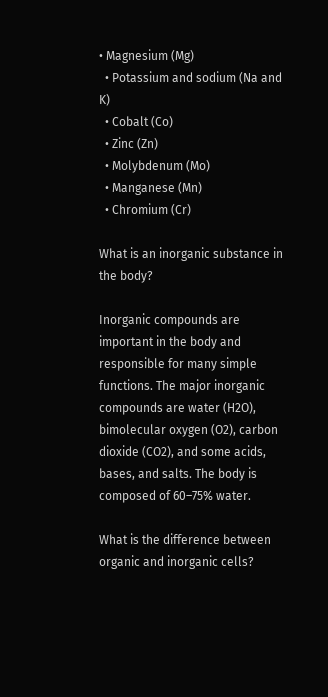• Magnesium (Mg)
  • Potassium and sodium (Na and K)
  • Cobalt (Co)
  • Zinc (Zn)
  • Molybdenum (Mo)
  • Manganese (Mn)
  • Chromium (Cr)

What is an inorganic substance in the body?

Inorganic compounds are important in the body and responsible for many simple functions. The major inorganic compounds are water (H2O), bimolecular oxygen (O2), carbon dioxide (CO2), and some acids, bases, and salts. The body is composed of 60–75% water.

What is the difference between organic and inorganic cells?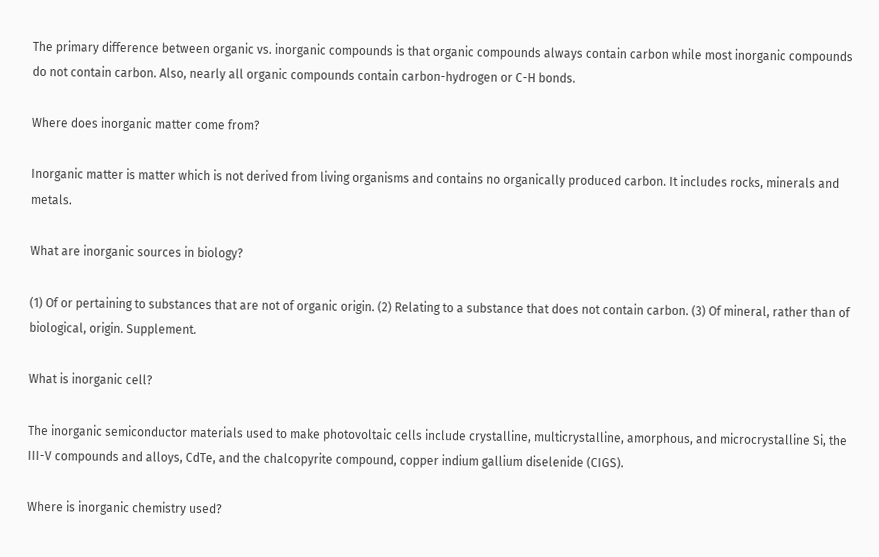The primary difference between organic vs. inorganic compounds is that organic compounds always contain carbon while most inorganic compounds do not contain carbon. Also, nearly all organic compounds contain carbon-hydrogen or C-H bonds.

Where does inorganic matter come from?

Inorganic matter is matter which is not derived from living organisms and contains no organically produced carbon. It includes rocks, minerals and metals.

What are inorganic sources in biology?

(1) Of or pertaining to substances that are not of organic origin. (2) Relating to a substance that does not contain carbon. (3) Of mineral, rather than of biological, origin. Supplement.

What is inorganic cell?

The inorganic semiconductor materials used to make photovoltaic cells include crystalline, multicrystalline, amorphous, and microcrystalline Si, the III-V compounds and alloys, CdTe, and the chalcopyrite compound, copper indium gallium diselenide (CIGS).

Where is inorganic chemistry used?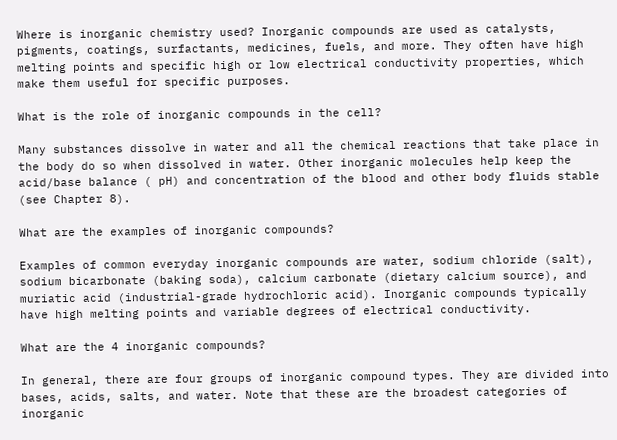Where is inorganic chemistry used? Inorganic compounds are used as catalysts, pigments, coatings, surfactants, medicines, fuels, and more. They often have high melting points and specific high or low electrical conductivity properties, which make them useful for specific purposes.

What is the role of inorganic compounds in the cell?

Many substances dissolve in water and all the chemical reactions that take place in the body do so when dissolved in water. Other inorganic molecules help keep the acid/base balance ( pH) and concentration of the blood and other body fluids stable (see Chapter 8).

What are the examples of inorganic compounds?

Examples of common everyday inorganic compounds are water, sodium chloride (salt), sodium bicarbonate (baking soda), calcium carbonate (dietary calcium source), and muriatic acid (industrial-grade hydrochloric acid). Inorganic compounds typically have high melting points and variable degrees of electrical conductivity.

What are the 4 inorganic compounds?

In general, there are four groups of inorganic compound types. They are divided into bases, acids, salts, and water. Note that these are the broadest categories of inorganic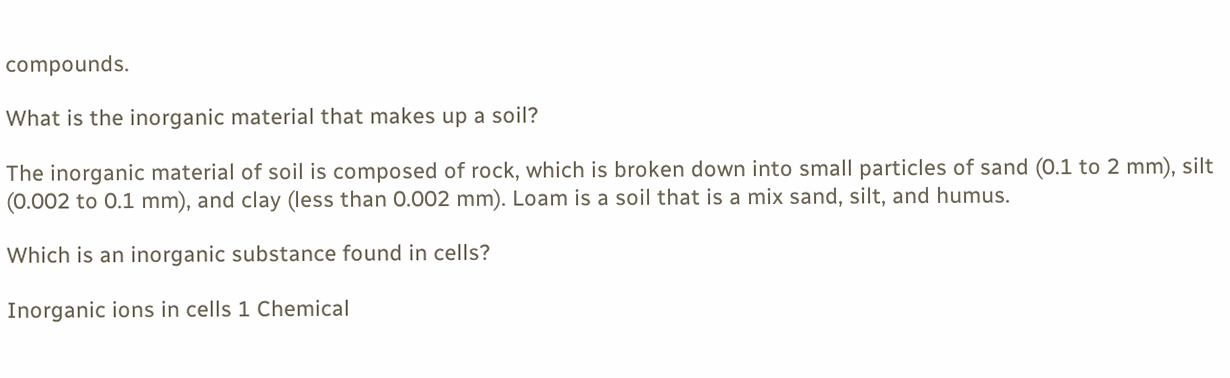compounds.

What is the inorganic material that makes up a soil?

The inorganic material of soil is composed of rock, which is broken down into small particles of sand (0.1 to 2 mm), silt (0.002 to 0.1 mm), and clay (less than 0.002 mm). Loam is a soil that is a mix sand, silt, and humus.

Which is an inorganic substance found in cells?

Inorganic ions in cells 1 Chemical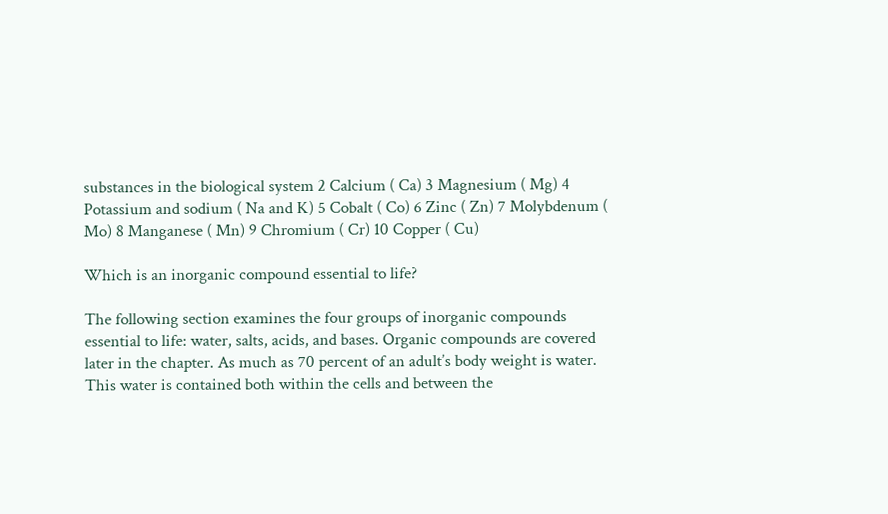substances in the biological system 2 Calcium ( Ca) 3 Magnesium ( Mg) 4 Potassium and sodium ( Na and K) 5 Cobalt ( Co) 6 Zinc ( Zn) 7 Molybdenum ( Mo) 8 Manganese ( Mn) 9 Chromium ( Cr) 10 Copper ( Cu)

Which is an inorganic compound essential to life?

The following section examines the four groups of inorganic compounds essential to life: water, salts, acids, and bases. Organic compounds are covered later in the chapter. As much as 70 percent of an adult’s body weight is water. This water is contained both within the cells and between the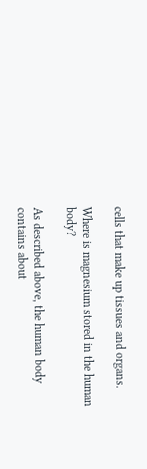cells that make up tissues and organs.

Where is magnesium stored in the human body?

As described above, the human body contains about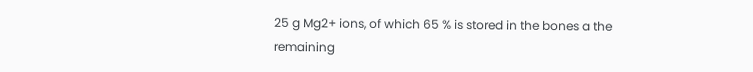25 g Mg2+ ions, of which 65 % is stored in the bones a the remaining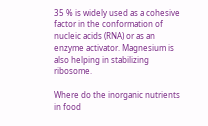35 % is widely used as a cohesive factor in the conformation of nucleic acids (RNA) or as an enzyme activator. Magnesium is also helping in stabilizing ribosome.

Where do the inorganic nutrients in food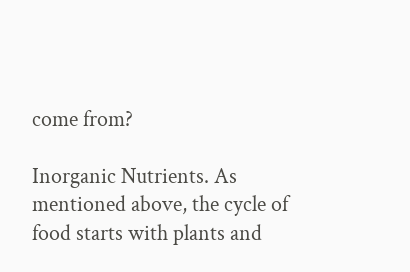come from?

Inorganic Nutrients. As mentioned above, the cycle of food starts with plants and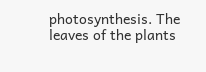photosynthesis. The leaves of the plants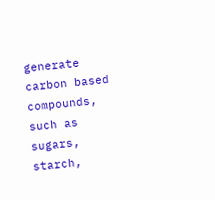generate carbon based compounds, such as sugars, starch,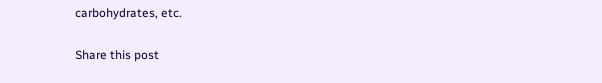carbohydrates, etc.

Share this post